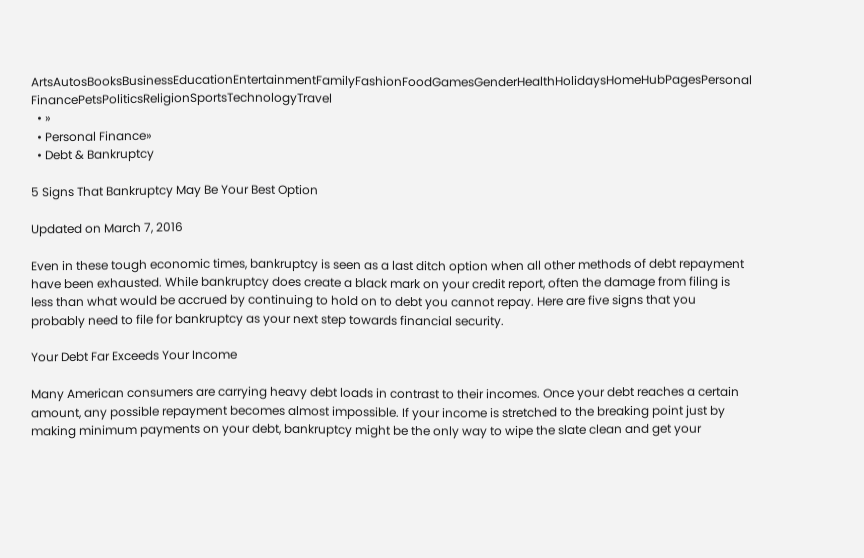ArtsAutosBooksBusinessEducationEntertainmentFamilyFashionFoodGamesGenderHealthHolidaysHomeHubPagesPersonal FinancePetsPoliticsReligionSportsTechnologyTravel
  • »
  • Personal Finance»
  • Debt & Bankruptcy

5 Signs That Bankruptcy May Be Your Best Option

Updated on March 7, 2016

Even in these tough economic times, bankruptcy is seen as a last ditch option when all other methods of debt repayment have been exhausted. While bankruptcy does create a black mark on your credit report, often the damage from filing is less than what would be accrued by continuing to hold on to debt you cannot repay. Here are five signs that you probably need to file for bankruptcy as your next step towards financial security.

Your Debt Far Exceeds Your Income

Many American consumers are carrying heavy debt loads in contrast to their incomes. Once your debt reaches a certain amount, any possible repayment becomes almost impossible. If your income is stretched to the breaking point just by making minimum payments on your debt, bankruptcy might be the only way to wipe the slate clean and get your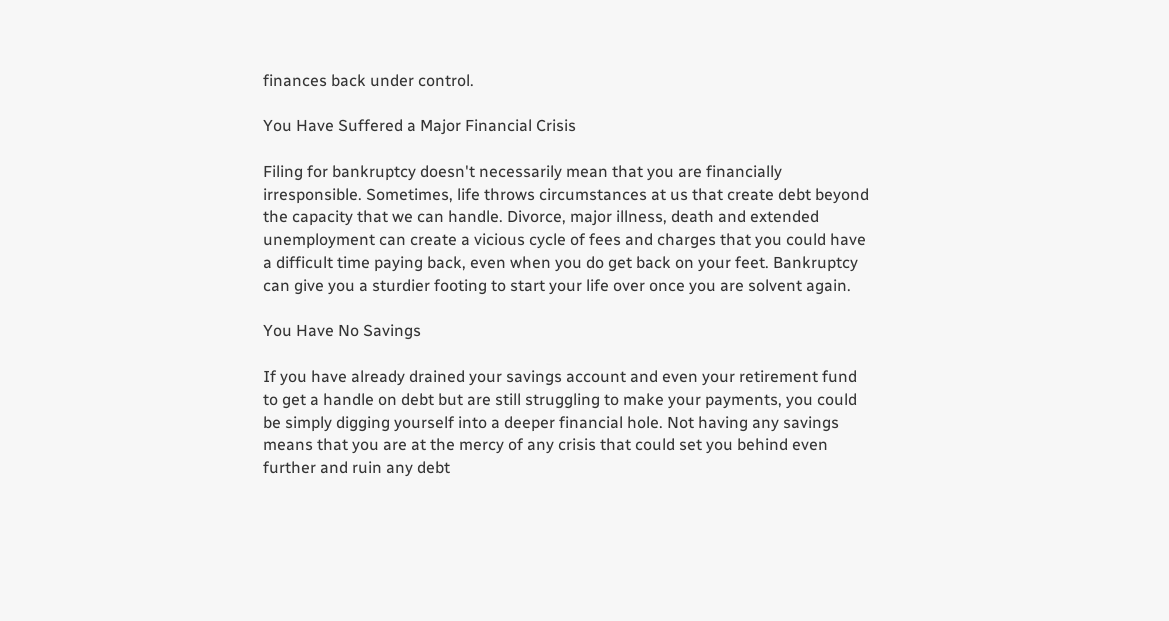finances back under control.

You Have Suffered a Major Financial Crisis

Filing for bankruptcy doesn't necessarily mean that you are financially irresponsible. Sometimes, life throws circumstances at us that create debt beyond the capacity that we can handle. Divorce, major illness, death and extended unemployment can create a vicious cycle of fees and charges that you could have a difficult time paying back, even when you do get back on your feet. Bankruptcy can give you a sturdier footing to start your life over once you are solvent again.

You Have No Savings

If you have already drained your savings account and even your retirement fund to get a handle on debt but are still struggling to make your payments, you could be simply digging yourself into a deeper financial hole. Not having any savings means that you are at the mercy of any crisis that could set you behind even further and ruin any debt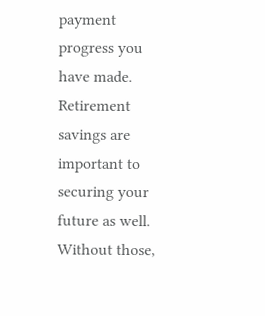payment progress you have made. Retirement savings are important to securing your future as well. Without those,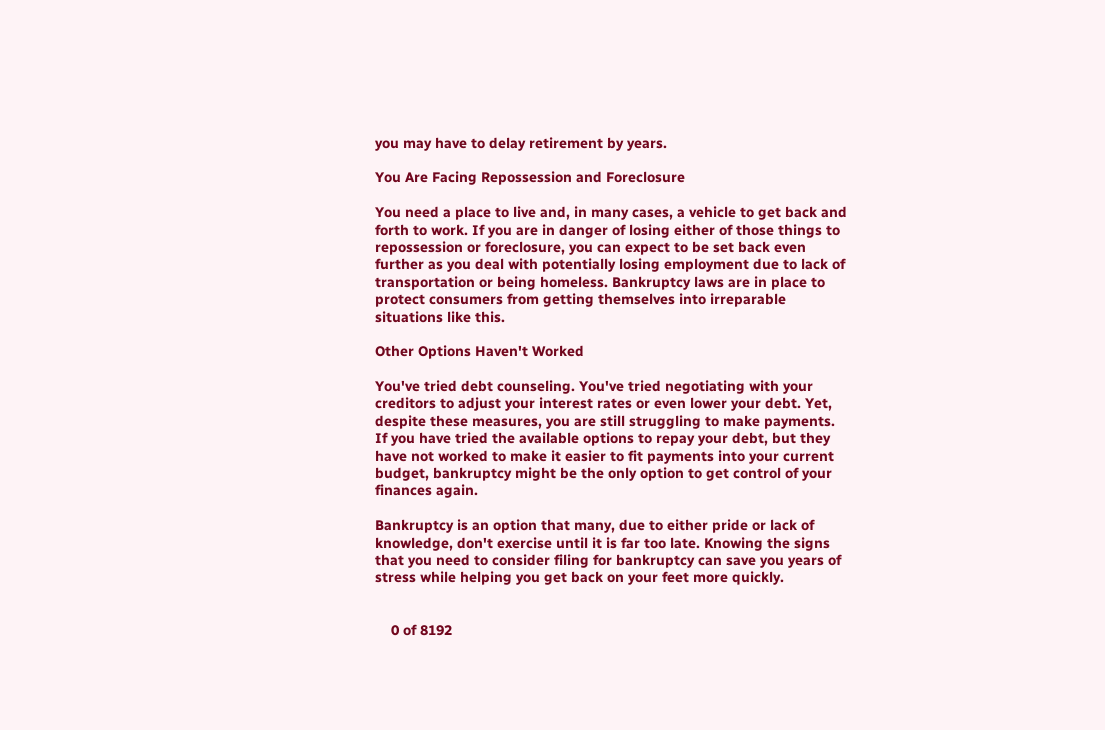you may have to delay retirement by years.

You Are Facing Repossession and Foreclosure

You need a place to live and, in many cases, a vehicle to get back and forth to work. If you are in danger of losing either of those things to repossession or foreclosure, you can expect to be set back even further as you deal with potentially losing employment due to lack of transportation or being homeless. Bankruptcy laws are in place to protect consumers from getting themselves into irreparable situations like this.

Other Options Haven't Worked

You've tried debt counseling. You've tried negotiating with your creditors to adjust your interest rates or even lower your debt. Yet, despite these measures, you are still struggling to make payments. If you have tried the available options to repay your debt, but they have not worked to make it easier to fit payments into your current budget, bankruptcy might be the only option to get control of your finances again.

Bankruptcy is an option that many, due to either pride or lack of knowledge, don't exercise until it is far too late. Knowing the signs that you need to consider filing for bankruptcy can save you years of stress while helping you get back on your feet more quickly.


    0 of 8192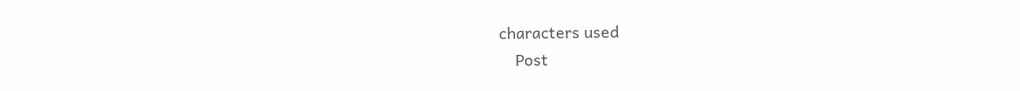characters used
    Post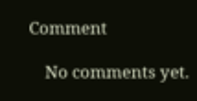Comment

    No comments yet.